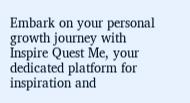Embark on your personal growth journey with Inspire Quest Me, your dedicated platform for inspiration and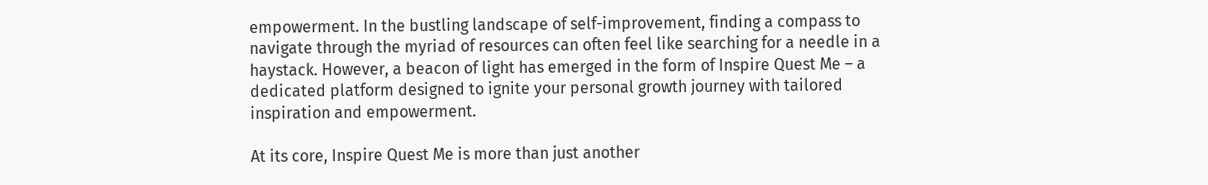empowerment. In the bustling landscape of self-improvement, finding a compass to navigate through the myriad of resources can often feel like searching for a needle in a haystack. However, a beacon of light has emerged in the form of Inspire Quest Me – a dedicated platform designed to ignite your personal growth journey with tailored inspiration and empowerment.

At its core, Inspire Quest Me is more than just another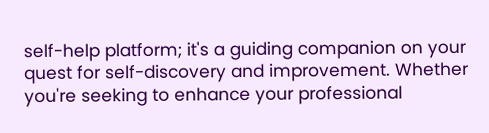self-help platform; it's a guiding companion on your quest for self-discovery and improvement. Whether you're seeking to enhance your professional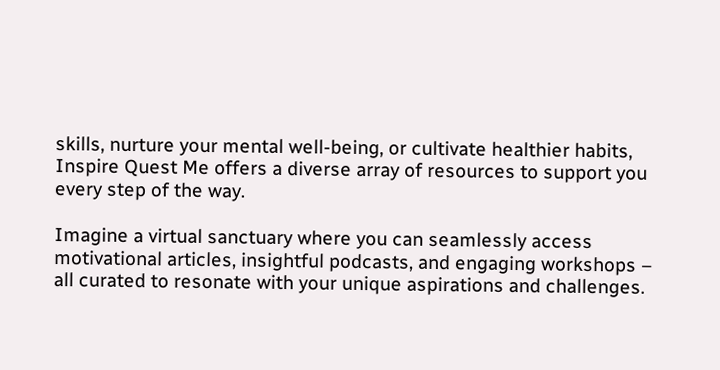skills, nurture your mental well-being, or cultivate healthier habits, Inspire Quest Me offers a diverse array of resources to support you every step of the way.

Imagine a virtual sanctuary where you can seamlessly access motivational articles, insightful podcasts, and engaging workshops – all curated to resonate with your unique aspirations and challenges.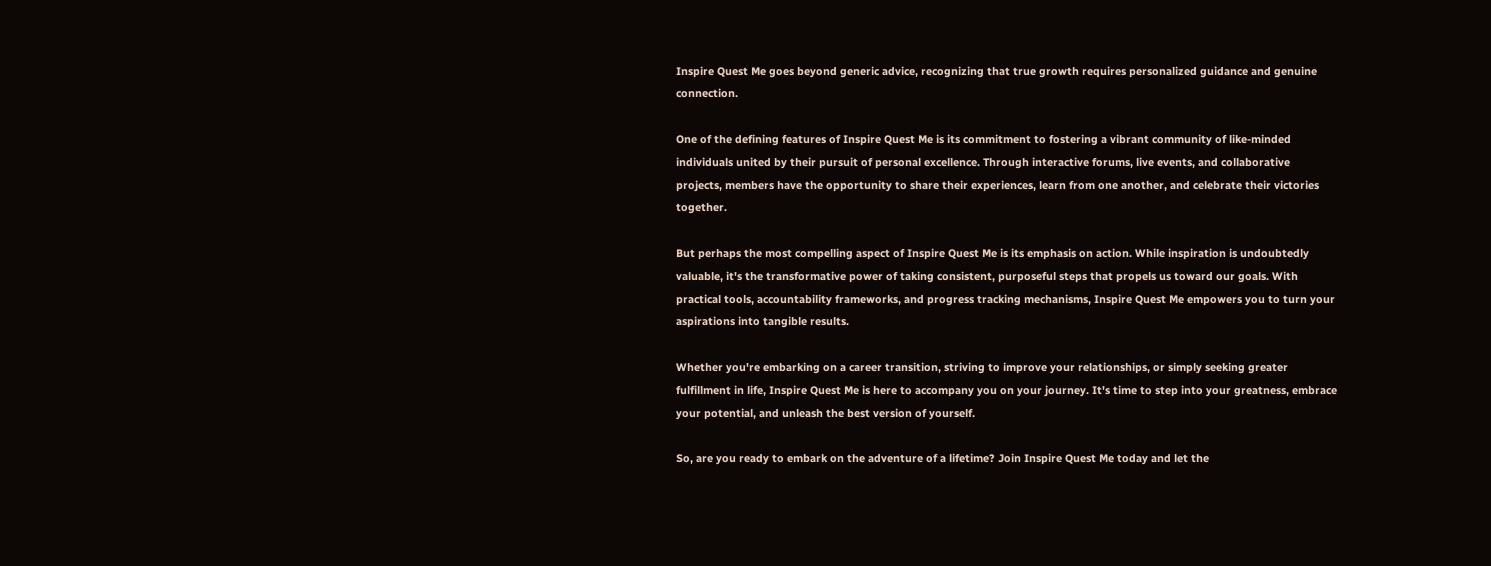Inspire Quest Me goes beyond generic advice, recognizing that true growth requires personalized guidance and genuine connection.

One of the defining features of Inspire Quest Me is its commitment to fostering a vibrant community of like-minded individuals united by their pursuit of personal excellence. Through interactive forums, live events, and collaborative projects, members have the opportunity to share their experiences, learn from one another, and celebrate their victories together.

But perhaps the most compelling aspect of Inspire Quest Me is its emphasis on action. While inspiration is undoubtedly valuable, it's the transformative power of taking consistent, purposeful steps that propels us toward our goals. With practical tools, accountability frameworks, and progress tracking mechanisms, Inspire Quest Me empowers you to turn your aspirations into tangible results.

Whether you're embarking on a career transition, striving to improve your relationships, or simply seeking greater fulfillment in life, Inspire Quest Me is here to accompany you on your journey. It's time to step into your greatness, embrace your potential, and unleash the best version of yourself.

So, are you ready to embark on the adventure of a lifetime? Join Inspire Quest Me today and let the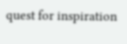quest for inspiration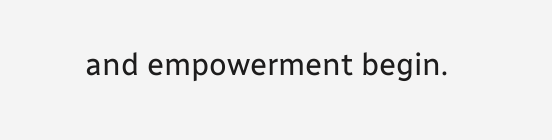and empowerment begin.